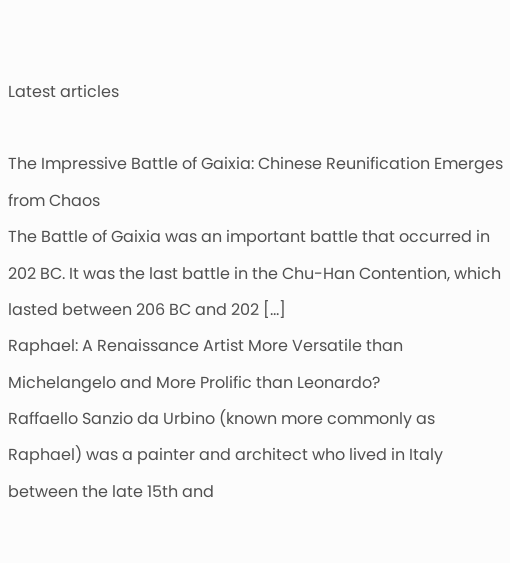Latest articles

The Impressive Battle of Gaixia: Chinese Reunification Emerges from Chaos
The Battle of Gaixia was an important battle that occurred in 202 BC. It was the last battle in the Chu-Han Contention, which lasted between 206 BC and 202 [...]
Raphael: A Renaissance Artist More Versatile than Michelangelo and More Prolific than Leonardo?
Raffaello Sanzio da Urbino (known more commonly as Raphael) was a painter and architect who lived in Italy between the late 15th and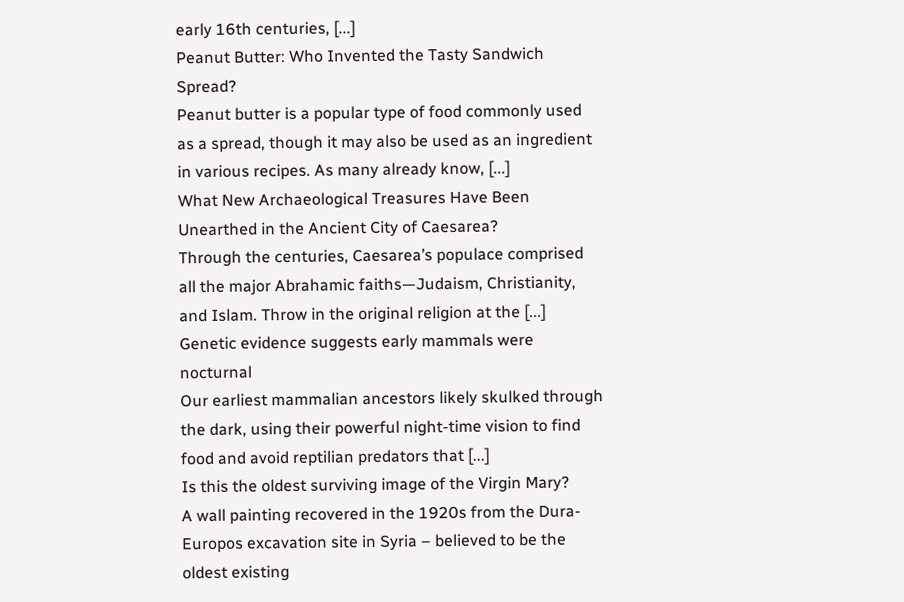early 16th centuries, [...]
Peanut Butter: Who Invented the Tasty Sandwich Spread?
Peanut butter is a popular type of food commonly used as a spread, though it may also be used as an ingredient in various recipes. As many already know, [...]
What New Archaeological Treasures Have Been Unearthed in the Ancient City of Caesarea?
Through the centuries, Caesarea’s populace comprised all the major Abrahamic faiths—Judaism, Christianity, and Islam. Throw in the original religion at the [...]
Genetic evidence suggests early mammals were nocturnal
Our earliest mammalian ancestors likely skulked through the dark, using their powerful night-time vision to find food and avoid reptilian predators that [...]
Is this the oldest surviving image of the Virgin Mary?
A wall painting recovered in the 1920s from the Dura-Europos excavation site in Syria – believed to be the oldest existing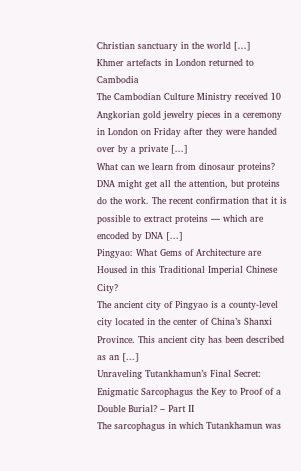Christian sanctuary in the world [...]
Khmer artefacts in London returned to Cambodia
The Cambodian Culture Ministry received 10 Angkorian gold jewelry pieces in a ceremony in London on Friday after they were handed over by a private [...]
What can we learn from dinosaur proteins?
DNA might get all the attention, but proteins do the work. The recent confirmation that it is possible to extract proteins — which are encoded by DNA [...]
Pingyao: What Gems of Architecture are Housed in this Traditional Imperial Chinese City?
The ancient city of Pingyao is a county-level city located in the center of China’s Shanxi Province. This ancient city has been described as an [...]
Unraveling Tutankhamun’s Final Secret: Enigmatic Sarcophagus the Key to Proof of a Double Burial? – Part II
The sarcophagus in which Tutankhamun was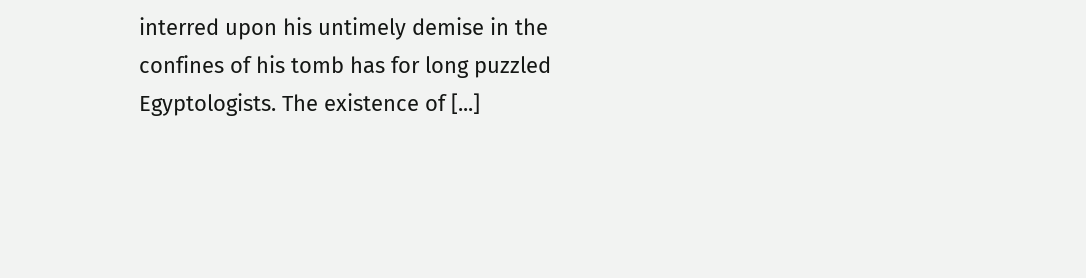interred upon his untimely demise in the confines of his tomb has for long puzzled Egyptologists. The existence of [...]